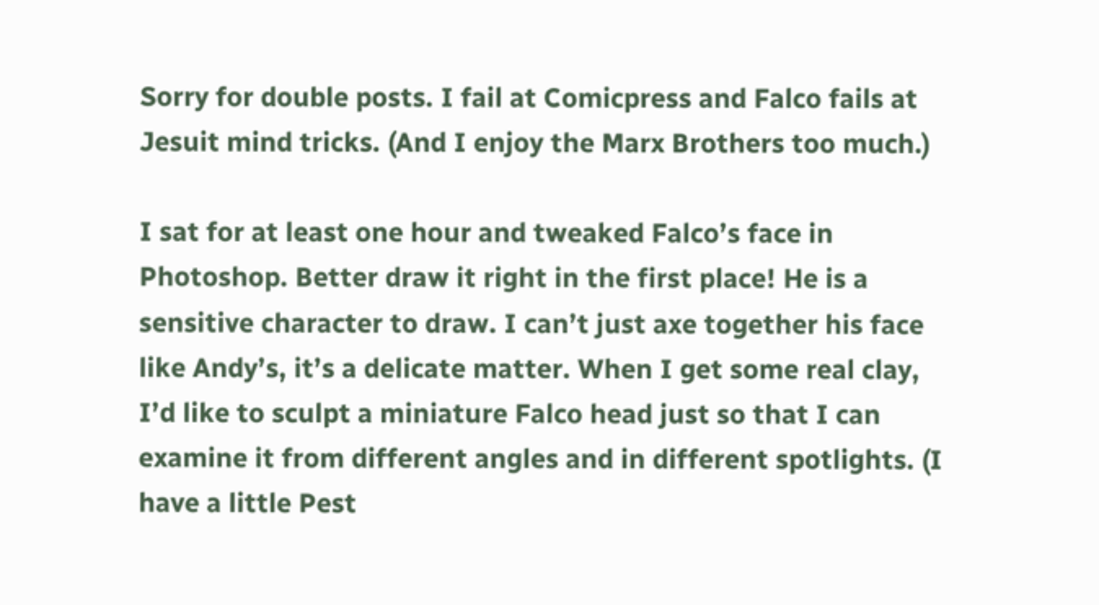Sorry for double posts. I fail at Comicpress and Falco fails at Jesuit mind tricks. (And I enjoy the Marx Brothers too much.)

I sat for at least one hour and tweaked Falco’s face in Photoshop. Better draw it right in the first place! He is a sensitive character to draw. I can’t just axe together his face like Andy’s, it’s a delicate matter. When I get some real clay, I’d like to sculpt a miniature Falco head just so that I can examine it from different angles and in different spotlights. (I have a little Pest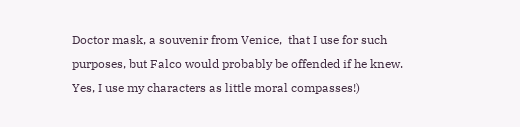Doctor mask, a souvenir from Venice,  that I use for such purposes, but Falco would probably be offended if he knew. Yes, I use my characters as little moral compasses!)